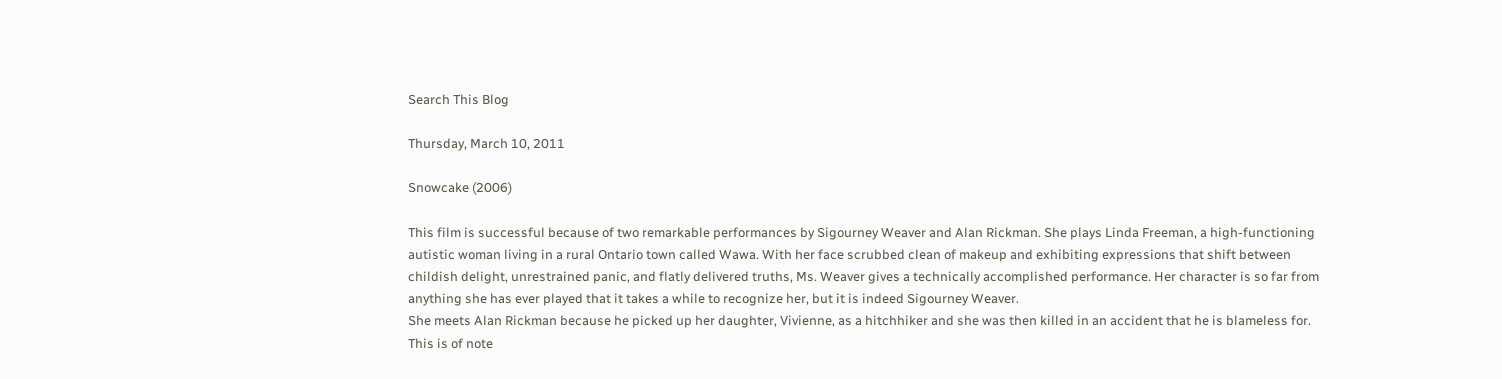Search This Blog

Thursday, March 10, 2011

Snowcake (2006)

This film is successful because of two remarkable performances by Sigourney Weaver and Alan Rickman. She plays Linda Freeman, a high-functioning autistic woman living in a rural Ontario town called Wawa. With her face scrubbed clean of makeup and exhibiting expressions that shift between childish delight, unrestrained panic, and flatly delivered truths, Ms. Weaver gives a technically accomplished performance. Her character is so far from anything she has ever played that it takes a while to recognize her, but it is indeed Sigourney Weaver.
She meets Alan Rickman because he picked up her daughter, Vivienne, as a hitchhiker and she was then killed in an accident that he is blameless for. This is of note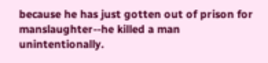because he has just gotten out of prison for manslaughter--he killed a man unintentionally.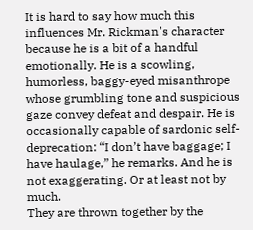It is hard to say how much this influences Mr. Rickman's character because he is a bit of a handful emotionally. He is a scowling, humorless, baggy-eyed misanthrope whose grumbling tone and suspicious gaze convey defeat and despair. He is occasionally capable of sardonic self-deprecation: “I don’t have baggage; I have haulage,” he remarks. And he is not exaggerating. Or at least not by much.
They are thrown together by the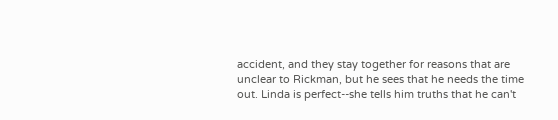accident, and they stay together for reasons that are unclear to Rickman, but he sees that he needs the time out. Linda is perfect--she tells him truths that he can't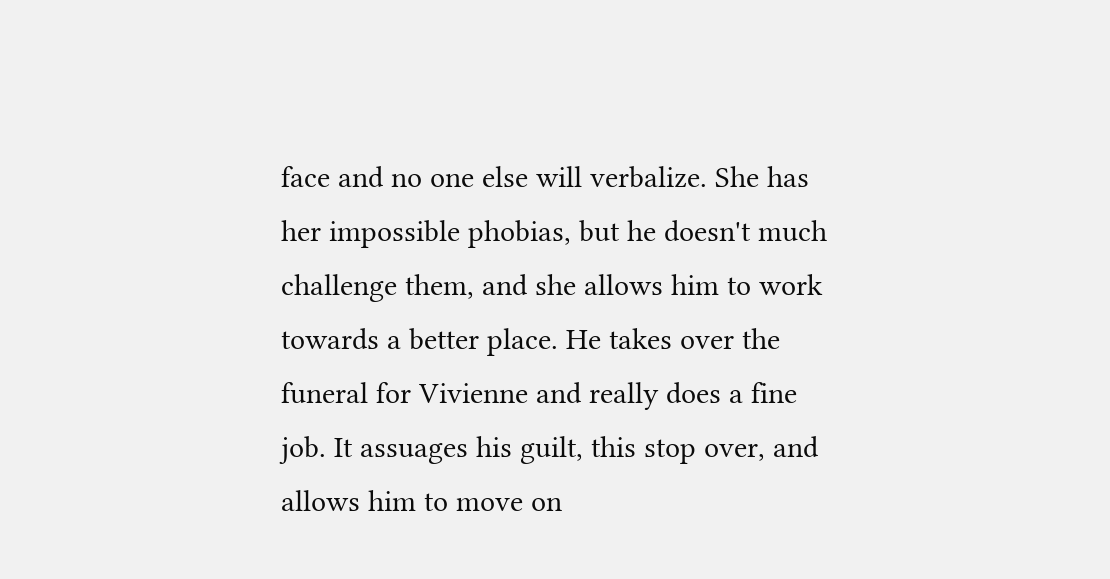face and no one else will verbalize. She has her impossible phobias, but he doesn't much challenge them, and she allows him to work towards a better place. He takes over the funeral for Vivienne and really does a fine job. It assuages his guilt, this stop over, and allows him to move on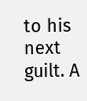to his next guilt. A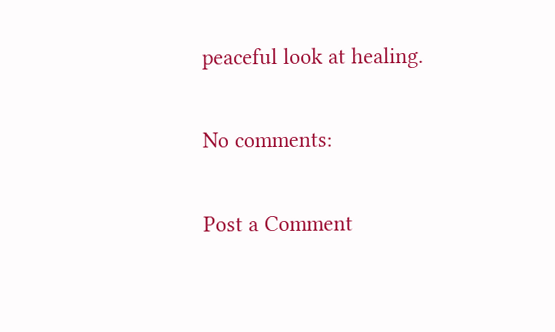peaceful look at healing.

No comments:

Post a Comment